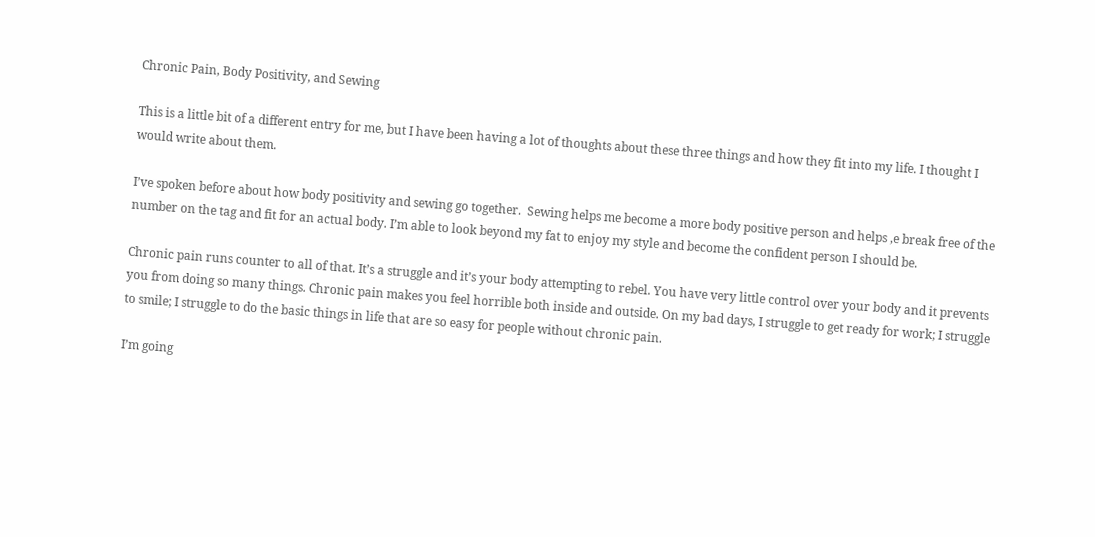Chronic Pain, Body Positivity, and Sewing

This is a little bit of a different entry for me, but I have been having a lot of thoughts about these three things and how they fit into my life. I thought I would write about them.

I’ve spoken before about how body positivity and sewing go together.  Sewing helps me become a more body positive person and helps ,e break free of the number on the tag and fit for an actual body. I’m able to look beyond my fat to enjoy my style and become the confident person I should be.

Chronic pain runs counter to all of that. It’s a struggle and it’s your body attempting to rebel. You have very little control over your body and it prevents you from doing so many things. Chronic pain makes you feel horrible both inside and outside. On my bad days, I struggle to get ready for work; I struggle to smile; I struggle to do the basic things in life that are so easy for people without chronic pain.

I’m going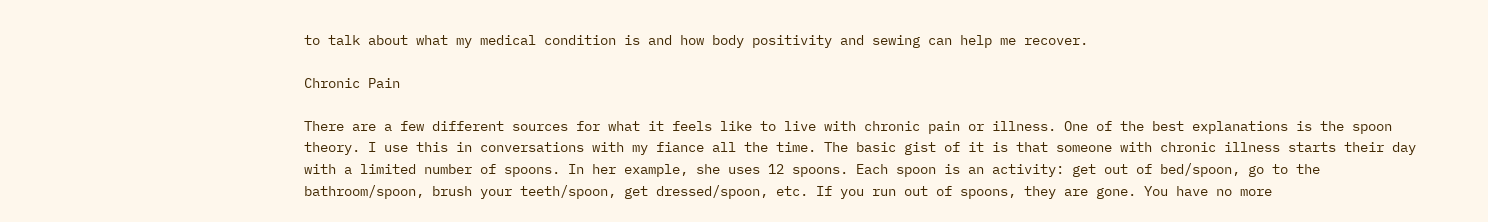to talk about what my medical condition is and how body positivity and sewing can help me recover.

Chronic Pain

There are a few different sources for what it feels like to live with chronic pain or illness. One of the best explanations is the spoon theory. I use this in conversations with my fiance all the time. The basic gist of it is that someone with chronic illness starts their day with a limited number of spoons. In her example, she uses 12 spoons. Each spoon is an activity: get out of bed/spoon, go to the bathroom/spoon, brush your teeth/spoon, get dressed/spoon, etc. If you run out of spoons, they are gone. You have no more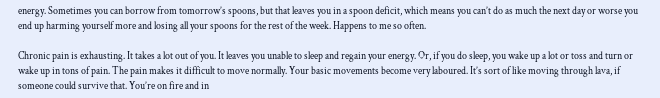energy. Sometimes you can borrow from tomorrow’s spoons, but that leaves you in a spoon deficit, which means you can’t do as much the next day or worse you end up harming yourself more and losing all your spoons for the rest of the week. Happens to me so often.

Chronic pain is exhausting. It takes a lot out of you. It leaves you unable to sleep and regain your energy. Or, if you do sleep, you wake up a lot or toss and turn or wake up in tons of pain. The pain makes it difficult to move normally. Your basic movements become very laboured. It’s sort of like moving through lava, if someone could survive that. You’re on fire and in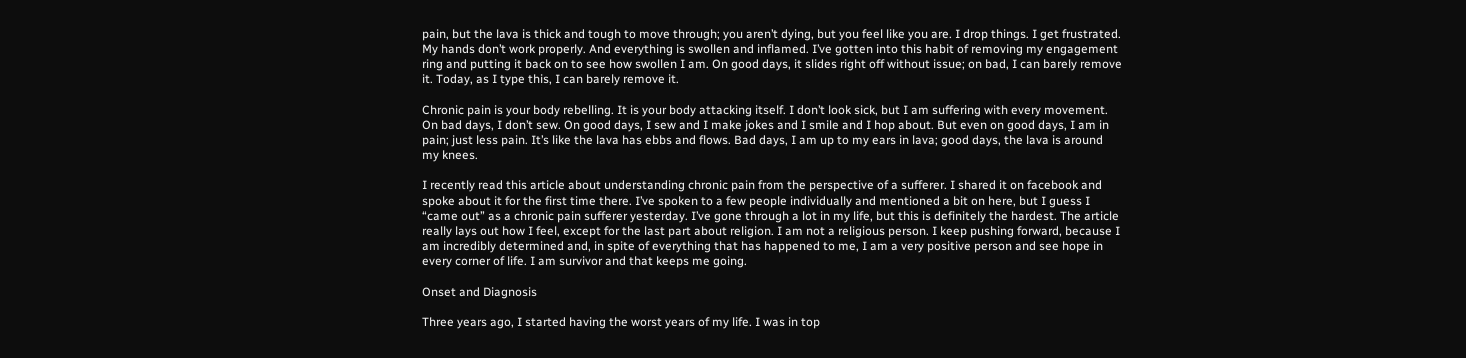pain, but the lava is thick and tough to move through; you aren’t dying, but you feel like you are. I drop things. I get frustrated. My hands don’t work properly. And everything is swollen and inflamed. I’ve gotten into this habit of removing my engagement ring and putting it back on to see how swollen I am. On good days, it slides right off without issue; on bad, I can barely remove it. Today, as I type this, I can barely remove it.

Chronic pain is your body rebelling. It is your body attacking itself. I don’t look sick, but I am suffering with every movement. On bad days, I don’t sew. On good days, I sew and I make jokes and I smile and I hop about. But even on good days, I am in pain; just less pain. It’s like the lava has ebbs and flows. Bad days, I am up to my ears in lava; good days, the lava is around my knees.

I recently read this article about understanding chronic pain from the perspective of a sufferer. I shared it on facebook and spoke about it for the first time there. I’ve spoken to a few people individually and mentioned a bit on here, but I guess I “came out” as a chronic pain sufferer yesterday. I’ve gone through a lot in my life, but this is definitely the hardest. The article really lays out how I feel, except for the last part about religion. I am not a religious person. I keep pushing forward, because I am incredibly determined and, in spite of everything that has happened to me, I am a very positive person and see hope in every corner of life. I am survivor and that keeps me going.

Onset and Diagnosis

Three years ago, I started having the worst years of my life. I was in top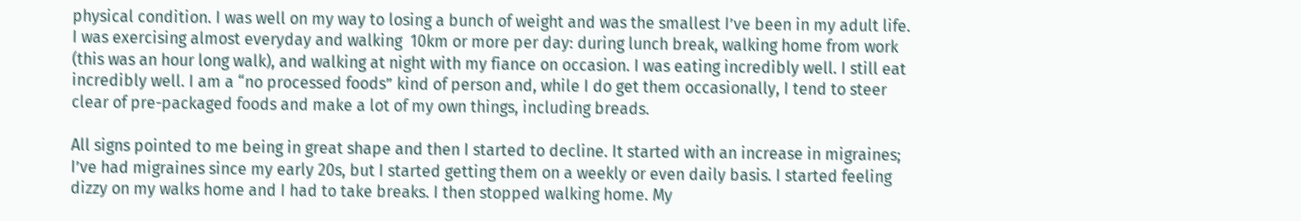physical condition. I was well on my way to losing a bunch of weight and was the smallest I’ve been in my adult life. I was exercising almost everyday and walking  10km or more per day: during lunch break, walking home from work (this was an hour long walk), and walking at night with my fiance on occasion. I was eating incredibly well. I still eat incredibly well. I am a “no processed foods” kind of person and, while I do get them occasionally, I tend to steer clear of pre-packaged foods and make a lot of my own things, including breads.

All signs pointed to me being in great shape and then I started to decline. It started with an increase in migraines; I’ve had migraines since my early 20s, but I started getting them on a weekly or even daily basis. I started feeling dizzy on my walks home and I had to take breaks. I then stopped walking home. My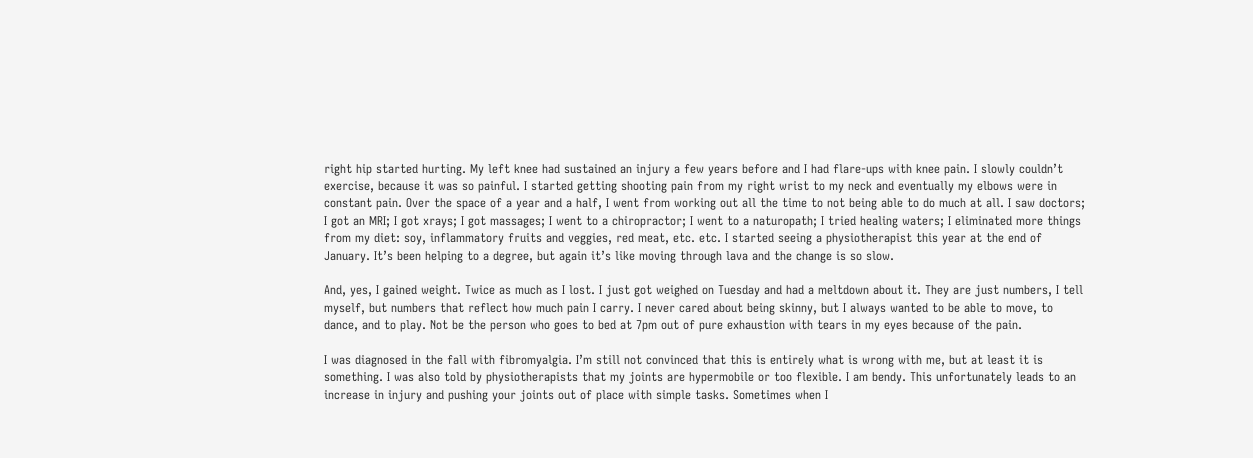right hip started hurting. My left knee had sustained an injury a few years before and I had flare-ups with knee pain. I slowly couldn’t exercise, because it was so painful. I started getting shooting pain from my right wrist to my neck and eventually my elbows were in constant pain. Over the space of a year and a half, I went from working out all the time to not being able to do much at all. I saw doctors; I got an MRI; I got xrays; I got massages; I went to a chiropractor; I went to a naturopath; I tried healing waters; I eliminated more things from my diet: soy, inflammatory fruits and veggies, red meat, etc. etc. I started seeing a physiotherapist this year at the end of January. It’s been helping to a degree, but again it’s like moving through lava and the change is so slow.

And, yes, I gained weight. Twice as much as I lost. I just got weighed on Tuesday and had a meltdown about it. They are just numbers, I tell myself, but numbers that reflect how much pain I carry. I never cared about being skinny, but I always wanted to be able to move, to dance, and to play. Not be the person who goes to bed at 7pm out of pure exhaustion with tears in my eyes because of the pain.

I was diagnosed in the fall with fibromyalgia. I’m still not convinced that this is entirely what is wrong with me, but at least it is something. I was also told by physiotherapists that my joints are hypermobile or too flexible. I am bendy. This unfortunately leads to an increase in injury and pushing your joints out of place with simple tasks. Sometimes when I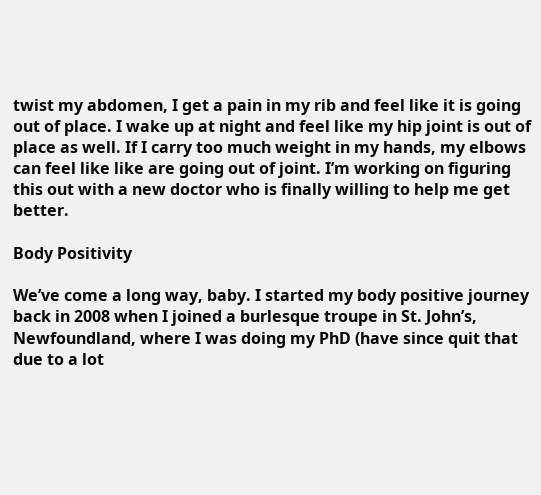twist my abdomen, I get a pain in my rib and feel like it is going out of place. I wake up at night and feel like my hip joint is out of place as well. If I carry too much weight in my hands, my elbows can feel like like are going out of joint. I’m working on figuring this out with a new doctor who is finally willing to help me get better.

Body Positivity

We’ve come a long way, baby. I started my body positive journey back in 2008 when I joined a burlesque troupe in St. John’s, Newfoundland, where I was doing my PhD (have since quit that due to a lot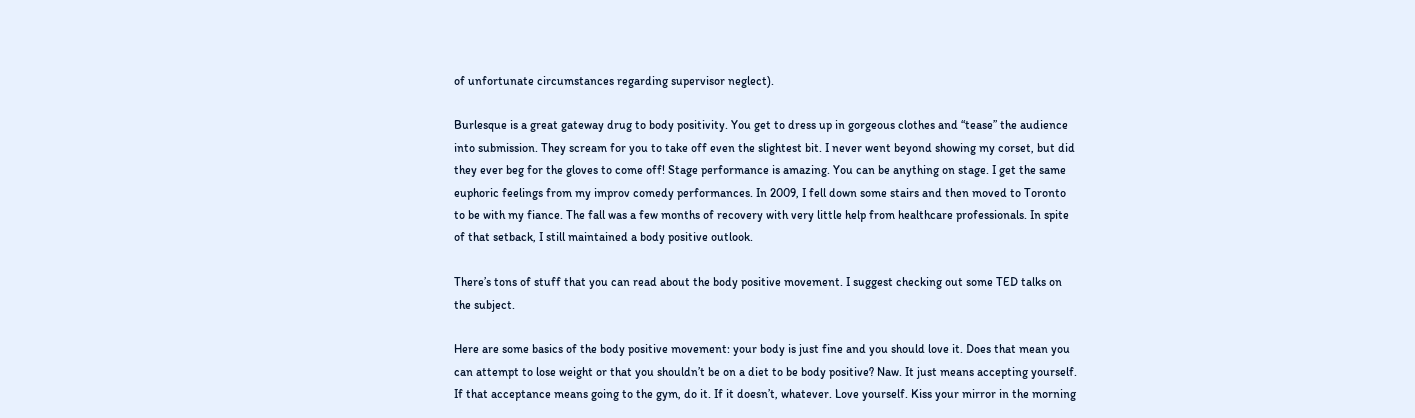of unfortunate circumstances regarding supervisor neglect).

Burlesque is a great gateway drug to body positivity. You get to dress up in gorgeous clothes and “tease” the audience into submission. They scream for you to take off even the slightest bit. I never went beyond showing my corset, but did they ever beg for the gloves to come off! Stage performance is amazing. You can be anything on stage. I get the same euphoric feelings from my improv comedy performances. In 2009, I fell down some stairs and then moved to Toronto to be with my fiance. The fall was a few months of recovery with very little help from healthcare professionals. In spite of that setback, I still maintained a body positive outlook.

There’s tons of stuff that you can read about the body positive movement. I suggest checking out some TED talks on the subject.

Here are some basics of the body positive movement: your body is just fine and you should love it. Does that mean you can attempt to lose weight or that you shouldn’t be on a diet to be body positive? Naw. It just means accepting yourself. If that acceptance means going to the gym, do it. If it doesn’t, whatever. Love yourself. Kiss your mirror in the morning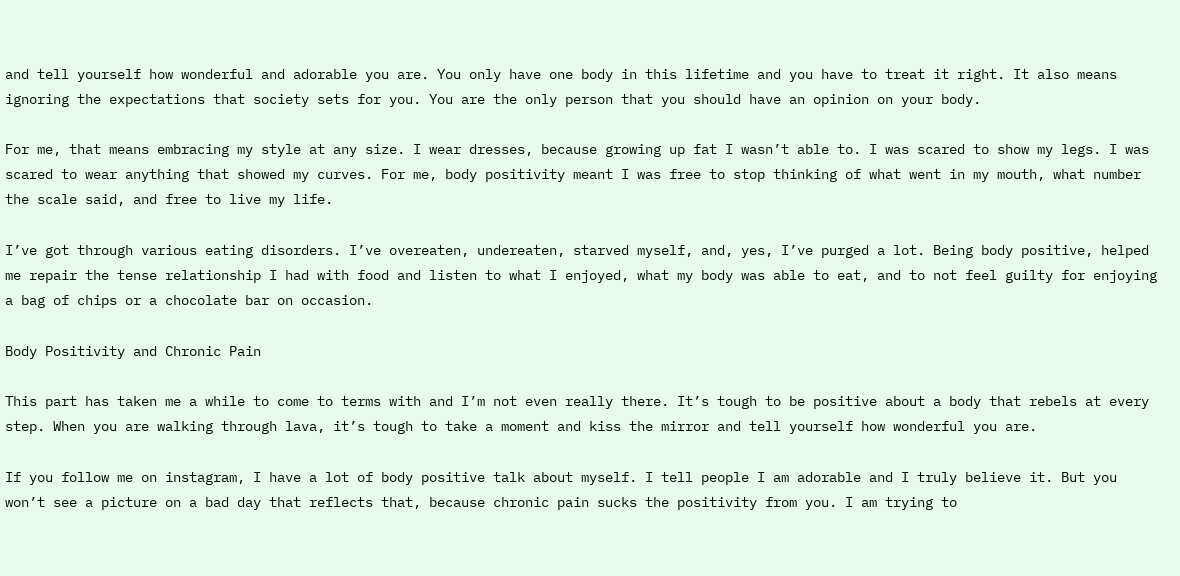and tell yourself how wonderful and adorable you are. You only have one body in this lifetime and you have to treat it right. It also means ignoring the expectations that society sets for you. You are the only person that you should have an opinion on your body.

For me, that means embracing my style at any size. I wear dresses, because growing up fat I wasn’t able to. I was scared to show my legs. I was scared to wear anything that showed my curves. For me, body positivity meant I was free to stop thinking of what went in my mouth, what number the scale said, and free to live my life.

I’ve got through various eating disorders. I’ve overeaten, undereaten, starved myself, and, yes, I’ve purged a lot. Being body positive, helped me repair the tense relationship I had with food and listen to what I enjoyed, what my body was able to eat, and to not feel guilty for enjoying a bag of chips or a chocolate bar on occasion.

Body Positivity and Chronic Pain

This part has taken me a while to come to terms with and I’m not even really there. It’s tough to be positive about a body that rebels at every step. When you are walking through lava, it’s tough to take a moment and kiss the mirror and tell yourself how wonderful you are.

If you follow me on instagram, I have a lot of body positive talk about myself. I tell people I am adorable and I truly believe it. But you won’t see a picture on a bad day that reflects that, because chronic pain sucks the positivity from you. I am trying to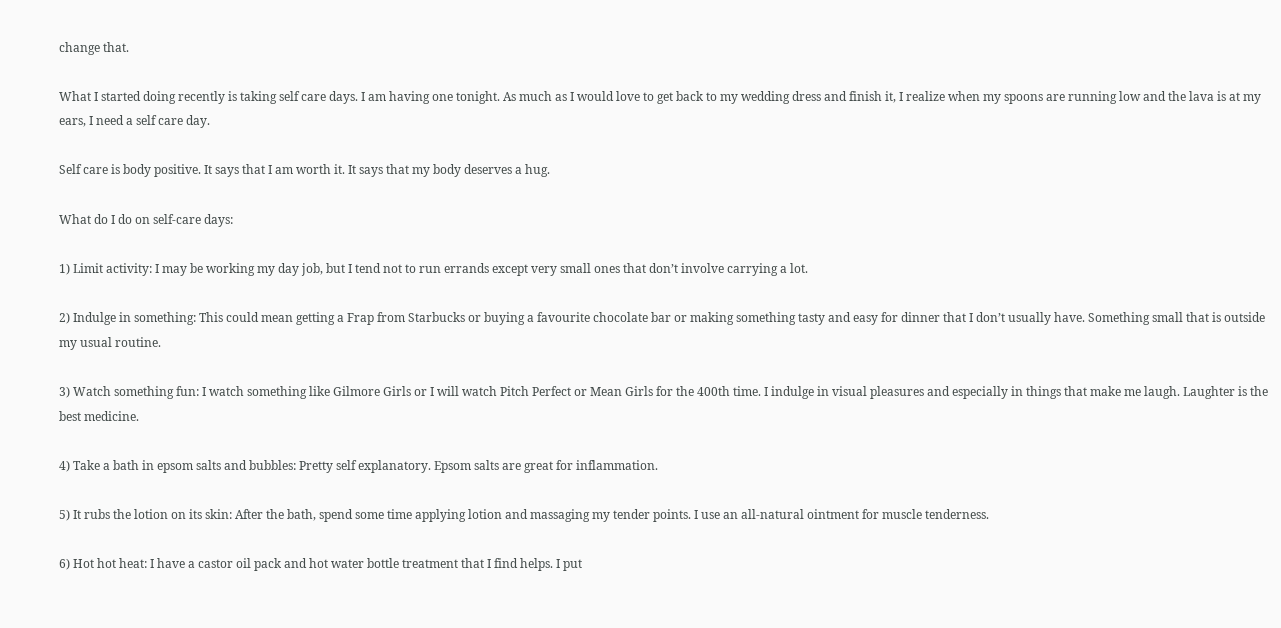change that.

What I started doing recently is taking self care days. I am having one tonight. As much as I would love to get back to my wedding dress and finish it, I realize when my spoons are running low and the lava is at my ears, I need a self care day.

Self care is body positive. It says that I am worth it. It says that my body deserves a hug.

What do I do on self-care days:

1) Limit activity: I may be working my day job, but I tend not to run errands except very small ones that don’t involve carrying a lot.

2) Indulge in something: This could mean getting a Frap from Starbucks or buying a favourite chocolate bar or making something tasty and easy for dinner that I don’t usually have. Something small that is outside my usual routine.

3) Watch something fun: I watch something like Gilmore Girls or I will watch Pitch Perfect or Mean Girls for the 400th time. I indulge in visual pleasures and especially in things that make me laugh. Laughter is the best medicine.

4) Take a bath in epsom salts and bubbles: Pretty self explanatory. Epsom salts are great for inflammation.

5) It rubs the lotion on its skin: After the bath, spend some time applying lotion and massaging my tender points. I use an all-natural ointment for muscle tenderness.

6) Hot hot heat: I have a castor oil pack and hot water bottle treatment that I find helps. I put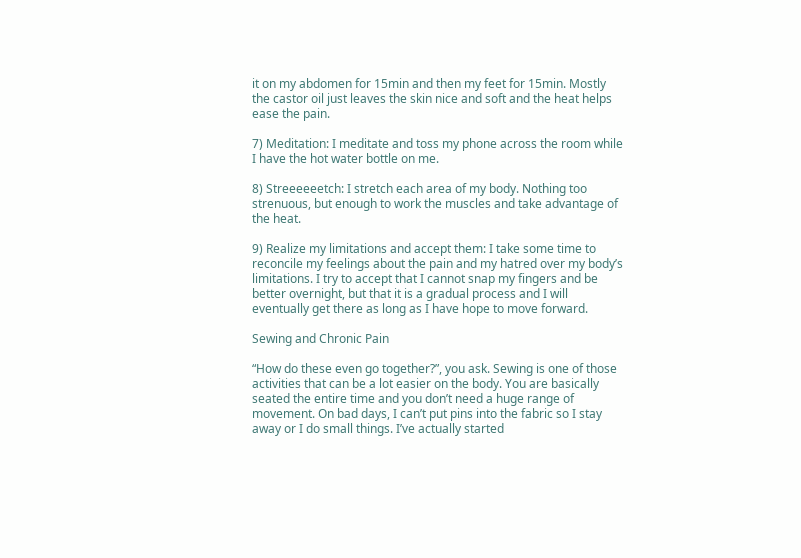it on my abdomen for 15min and then my feet for 15min. Mostly the castor oil just leaves the skin nice and soft and the heat helps ease the pain.

7) Meditation: I meditate and toss my phone across the room while I have the hot water bottle on me.

8) Streeeeeetch: I stretch each area of my body. Nothing too strenuous, but enough to work the muscles and take advantage of the heat.

9) Realize my limitations and accept them: I take some time to reconcile my feelings about the pain and my hatred over my body’s limitations. I try to accept that I cannot snap my fingers and be better overnight, but that it is a gradual process and I will eventually get there as long as I have hope to move forward.

Sewing and Chronic Pain

“How do these even go together?”, you ask. Sewing is one of those activities that can be a lot easier on the body. You are basically seated the entire time and you don’t need a huge range of movement. On bad days, I can’t put pins into the fabric so I stay away or I do small things. I’ve actually started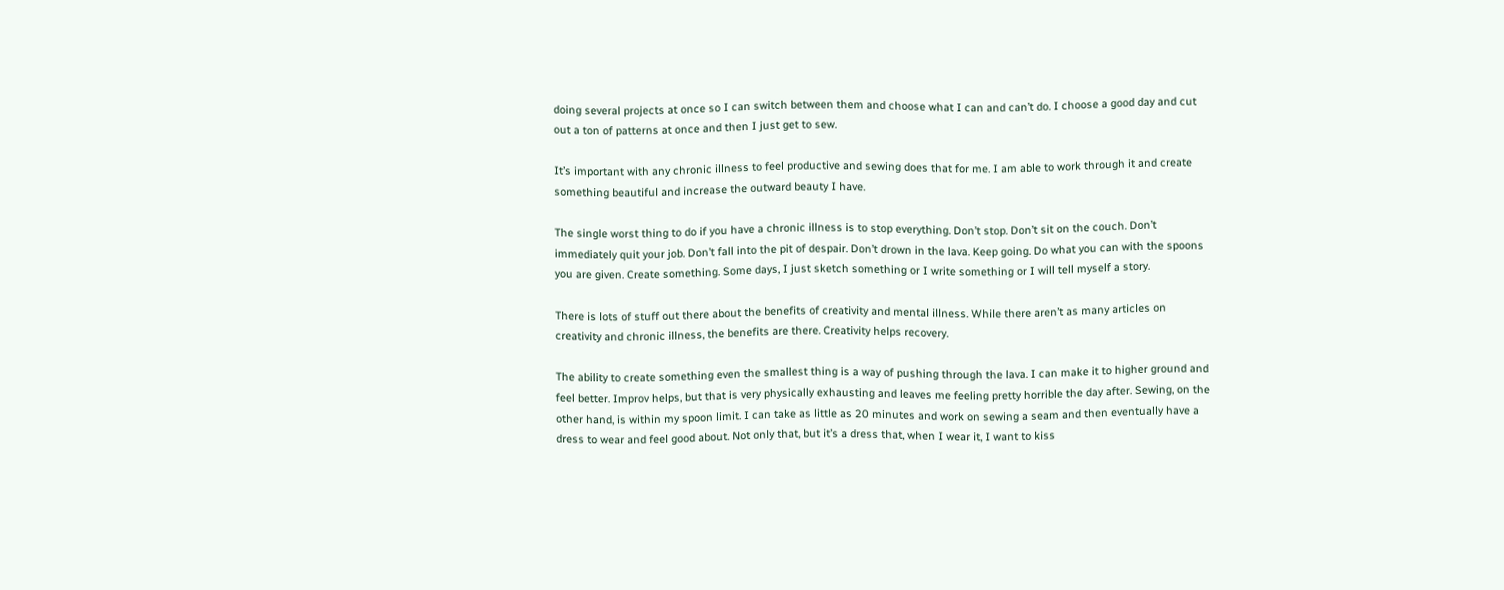doing several projects at once so I can switch between them and choose what I can and can’t do. I choose a good day and cut out a ton of patterns at once and then I just get to sew.

It’s important with any chronic illness to feel productive and sewing does that for me. I am able to work through it and create something beautiful and increase the outward beauty I have.

The single worst thing to do if you have a chronic illness is to stop everything. Don’t stop. Don’t sit on the couch. Don’t immediately quit your job. Don’t fall into the pit of despair. Don’t drown in the lava. Keep going. Do what you can with the spoons you are given. Create something. Some days, I just sketch something or I write something or I will tell myself a story.

There is lots of stuff out there about the benefits of creativity and mental illness. While there aren’t as many articles on creativity and chronic illness, the benefits are there. Creativity helps recovery.

The ability to create something even the smallest thing is a way of pushing through the lava. I can make it to higher ground and feel better. Improv helps, but that is very physically exhausting and leaves me feeling pretty horrible the day after. Sewing, on the other hand, is within my spoon limit. I can take as little as 20 minutes and work on sewing a seam and then eventually have a dress to wear and feel good about. Not only that, but it’s a dress that, when I wear it, I want to kiss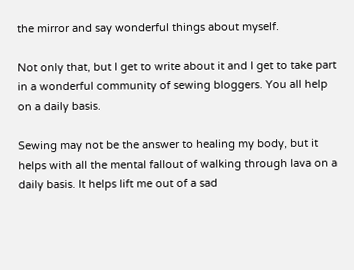the mirror and say wonderful things about myself.

Not only that, but I get to write about it and I get to take part in a wonderful community of sewing bloggers. You all help on a daily basis.

Sewing may not be the answer to healing my body, but it helps with all the mental fallout of walking through lava on a daily basis. It helps lift me out of a sad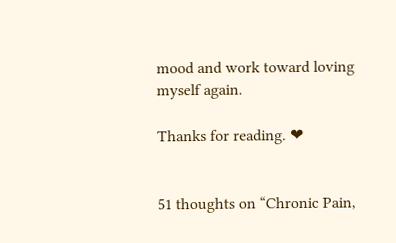mood and work toward loving myself again.

Thanks for reading. ❤


51 thoughts on “Chronic Pain,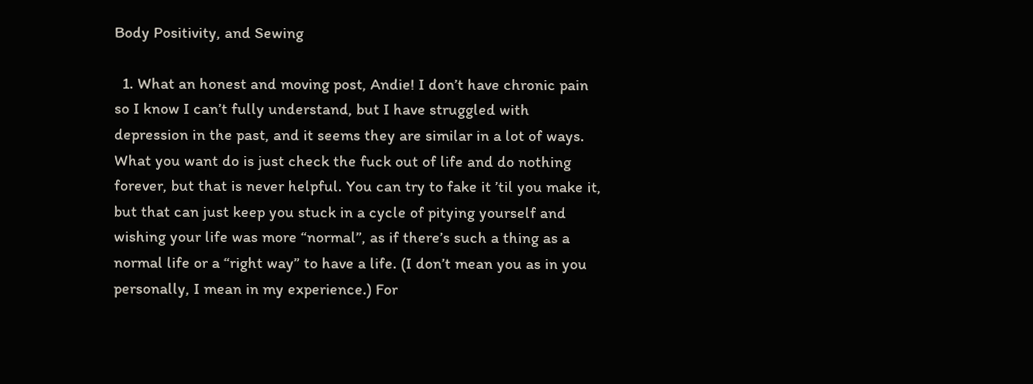Body Positivity, and Sewing

  1. What an honest and moving post, Andie! I don’t have chronic pain so I know I can’t fully understand, but I have struggled with depression in the past, and it seems they are similar in a lot of ways. What you want do is just check the fuck out of life and do nothing forever, but that is never helpful. You can try to fake it ’til you make it, but that can just keep you stuck in a cycle of pitying yourself and wishing your life was more “normal”, as if there’s such a thing as a normal life or a “right way” to have a life. (I don’t mean you as in you personally, I mean in my experience.) For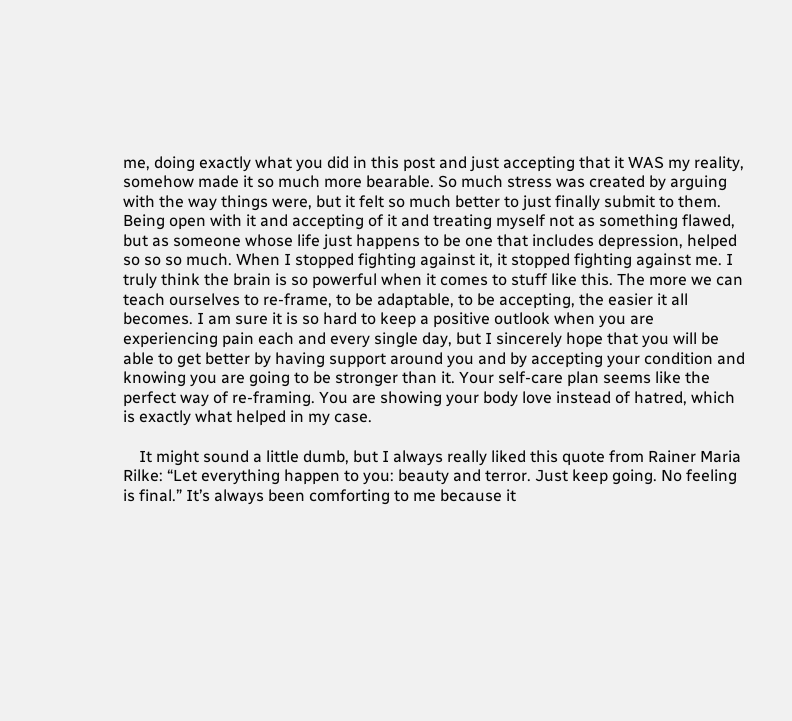me, doing exactly what you did in this post and just accepting that it WAS my reality, somehow made it so much more bearable. So much stress was created by arguing with the way things were, but it felt so much better to just finally submit to them. Being open with it and accepting of it and treating myself not as something flawed, but as someone whose life just happens to be one that includes depression, helped so so so much. When I stopped fighting against it, it stopped fighting against me. I truly think the brain is so powerful when it comes to stuff like this. The more we can teach ourselves to re-frame, to be adaptable, to be accepting, the easier it all becomes. I am sure it is so hard to keep a positive outlook when you are experiencing pain each and every single day, but I sincerely hope that you will be able to get better by having support around you and by accepting your condition and knowing you are going to be stronger than it. Your self-care plan seems like the perfect way of re-framing. You are showing your body love instead of hatred, which is exactly what helped in my case.

    It might sound a little dumb, but I always really liked this quote from Rainer Maria Rilke: “Let everything happen to you: beauty and terror. Just keep going. No feeling is final.” It’s always been comforting to me because it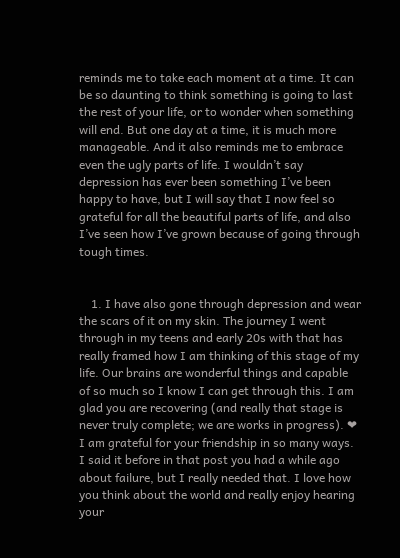reminds me to take each moment at a time. It can be so daunting to think something is going to last the rest of your life, or to wonder when something will end. But one day at a time, it is much more manageable. And it also reminds me to embrace even the ugly parts of life. I wouldn’t say depression has ever been something I’ve been happy to have, but I will say that I now feel so grateful for all the beautiful parts of life, and also I’ve seen how I’ve grown because of going through tough times.


    1. I have also gone through depression and wear the scars of it on my skin. The journey I went through in my teens and early 20s with that has really framed how I am thinking of this stage of my life. Our brains are wonderful things and capable of so much so I know I can get through this. I am glad you are recovering (and really that stage is never truly complete; we are works in progress). ❤ I am grateful for your friendship in so many ways. I said it before in that post you had a while ago about failure, but I really needed that. I love how you think about the world and really enjoy hearing your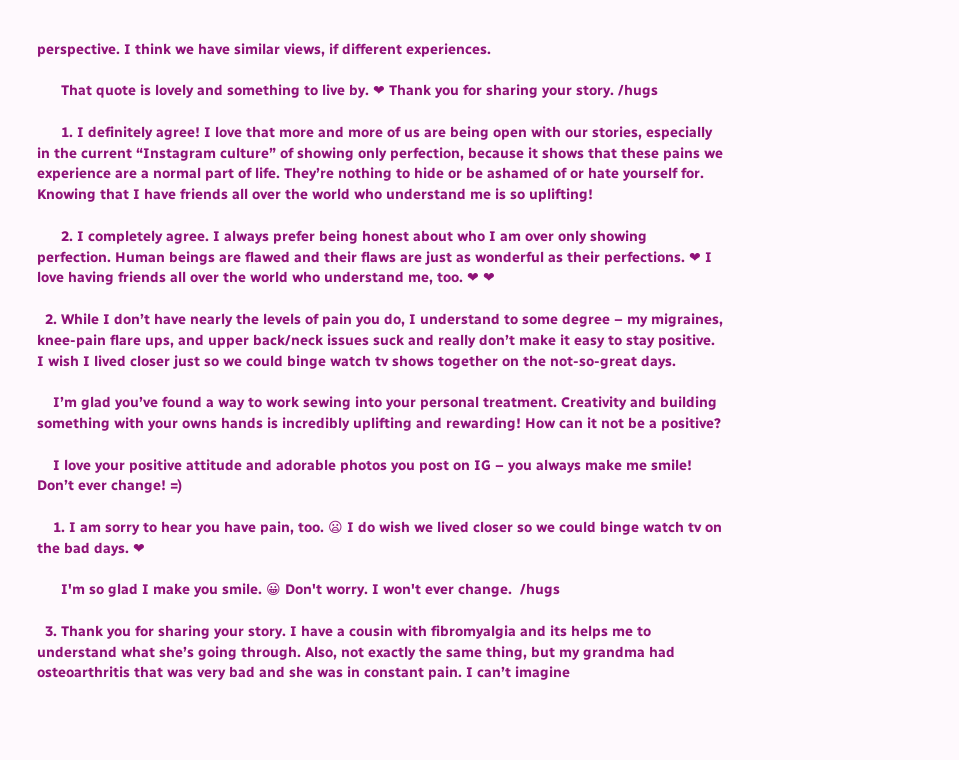perspective. I think we have similar views, if different experiences.

      That quote is lovely and something to live by. ❤ Thank you for sharing your story. /hugs

      1. I definitely agree! I love that more and more of us are being open with our stories, especially in the current “Instagram culture” of showing only perfection, because it shows that these pains we experience are a normal part of life. They’re nothing to hide or be ashamed of or hate yourself for. Knowing that I have friends all over the world who understand me is so uplifting!

      2. I completely agree. I always prefer being honest about who I am over only showing perfection. Human beings are flawed and their flaws are just as wonderful as their perfections. ❤ I love having friends all over the world who understand me, too. ❤ ❤

  2. While I don’t have nearly the levels of pain you do, I understand to some degree – my migraines, knee-pain flare ups, and upper back/neck issues suck and really don’t make it easy to stay positive. I wish I lived closer just so we could binge watch tv shows together on the not-so-great days.

    I’m glad you’ve found a way to work sewing into your personal treatment. Creativity and building something with your owns hands is incredibly uplifting and rewarding! How can it not be a positive?

    I love your positive attitude and adorable photos you post on IG – you always make me smile! Don’t ever change! =)

    1. I am sorry to hear you have pain, too. 😦 I do wish we lived closer so we could binge watch tv on the bad days. ❤

      I'm so glad I make you smile. 😀 Don't worry. I won't ever change.  /hugs

  3. Thank you for sharing your story. I have a cousin with fibromyalgia and its helps me to understand what she’s going through. Also, not exactly the same thing, but my grandma had osteoarthritis that was very bad and she was in constant pain. I can’t imagine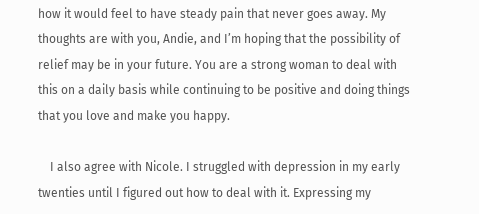how it would feel to have steady pain that never goes away. My thoughts are with you, Andie, and I’m hoping that the possibility of relief may be in your future. You are a strong woman to deal with this on a daily basis while continuing to be positive and doing things that you love and make you happy.

    I also agree with Nicole. I struggled with depression in my early twenties until I figured out how to deal with it. Expressing my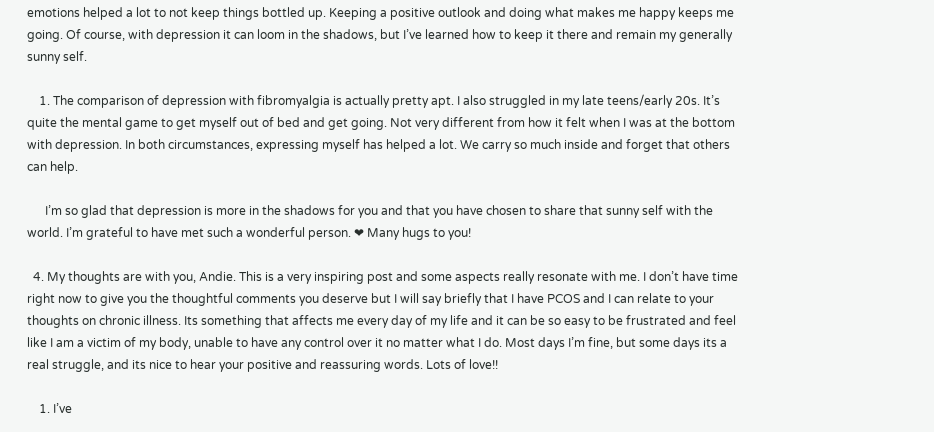emotions helped a lot to not keep things bottled up. Keeping a positive outlook and doing what makes me happy keeps me going. Of course, with depression it can loom in the shadows, but I’ve learned how to keep it there and remain my generally sunny self.

    1. The comparison of depression with fibromyalgia is actually pretty apt. I also struggled in my late teens/early 20s. It’s quite the mental game to get myself out of bed and get going. Not very different from how it felt when I was at the bottom with depression. In both circumstances, expressing myself has helped a lot. We carry so much inside and forget that others can help.

      I’m so glad that depression is more in the shadows for you and that you have chosen to share that sunny self with the world. I’m grateful to have met such a wonderful person. ❤ Many hugs to you!

  4. My thoughts are with you, Andie. This is a very inspiring post and some aspects really resonate with me. I don’t have time right now to give you the thoughtful comments you deserve but I will say briefly that I have PCOS and I can relate to your thoughts on chronic illness. Its something that affects me every day of my life and it can be so easy to be frustrated and feel like I am a victim of my body, unable to have any control over it no matter what I do. Most days I’m fine, but some days its a real struggle, and its nice to hear your positive and reassuring words. Lots of love!!

    1. I’ve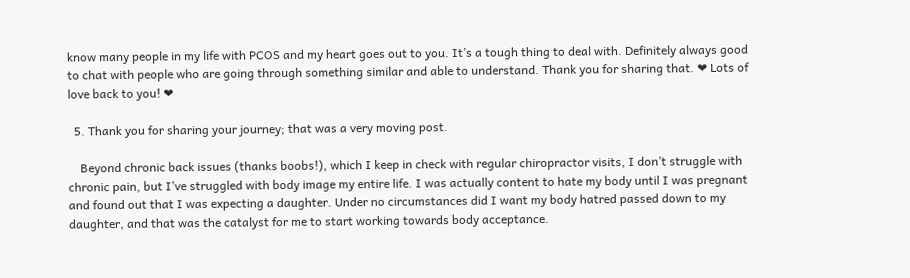know many people in my life with PCOS and my heart goes out to you. It’s a tough thing to deal with. Definitely always good to chat with people who are going through something similar and able to understand. Thank you for sharing that. ❤ Lots of love back to you! ❤

  5. Thank you for sharing your journey; that was a very moving post.

    Beyond chronic back issues (thanks boobs!), which I keep in check with regular chiropractor visits, I don’t struggle with chronic pain, but I’ve struggled with body image my entire life. I was actually content to hate my body until I was pregnant and found out that I was expecting a daughter. Under no circumstances did I want my body hatred passed down to my daughter, and that was the catalyst for me to start working towards body acceptance.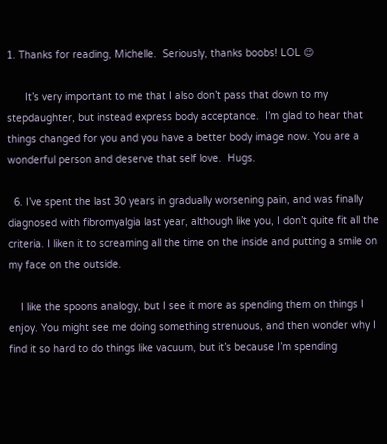1. Thanks for reading, Michelle.  Seriously, thanks boobs! LOL 😉

      It’s very important to me that I also don’t pass that down to my stepdaughter, but instead express body acceptance.  I’m glad to hear that things changed for you and you have a better body image now. You are a wonderful person and deserve that self love.  Hugs.

  6. I’ve spent the last 30 years in gradually worsening pain, and was finally diagnosed with fibromyalgia last year, although like you, I don’t quite fit all the criteria. I liken it to screaming all the time on the inside and putting a smile on my face on the outside.

    I like the spoons analogy, but I see it more as spending them on things I enjoy. You might see me doing something strenuous, and then wonder why I find it so hard to do things like vacuum, but it’s because I’m spending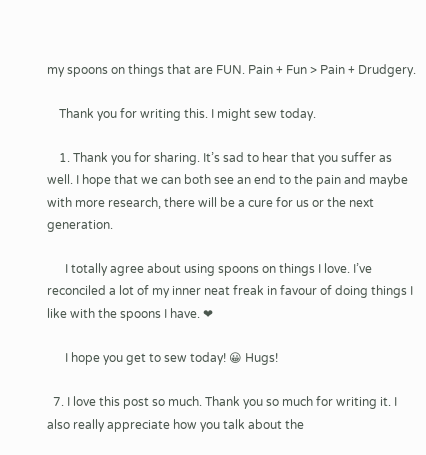my spoons on things that are FUN. Pain + Fun > Pain + Drudgery.

    Thank you for writing this. I might sew today.

    1. Thank you for sharing. It’s sad to hear that you suffer as well. I hope that we can both see an end to the pain and maybe with more research, there will be a cure for us or the next generation.

      I totally agree about using spoons on things I love. I’ve reconciled a lot of my inner neat freak in favour of doing things I like with the spoons I have. ❤

      I hope you get to sew today! 😀 Hugs!

  7. I love this post so much. Thank you so much for writing it. I also really appreciate how you talk about the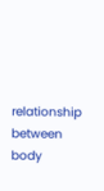relationship between body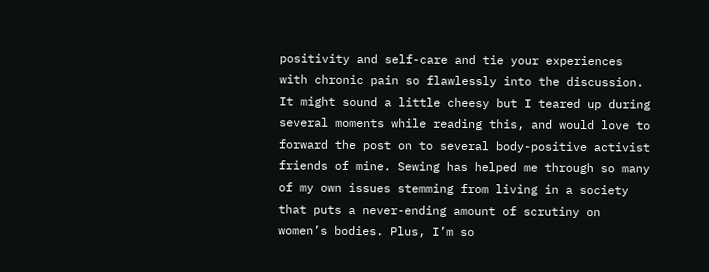positivity and self-care and tie your experiences with chronic pain so flawlessly into the discussion. It might sound a little cheesy but I teared up during several moments while reading this, and would love to forward the post on to several body-positive activist friends of mine. Sewing has helped me through so many of my own issues stemming from living in a society that puts a never-ending amount of scrutiny on women’s bodies. Plus, I’m so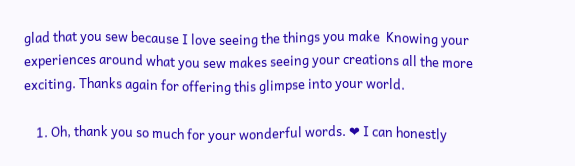glad that you sew because I love seeing the things you make  Knowing your experiences around what you sew makes seeing your creations all the more exciting. Thanks again for offering this glimpse into your world.

    1. Oh, thank you so much for your wonderful words. ❤ I can honestly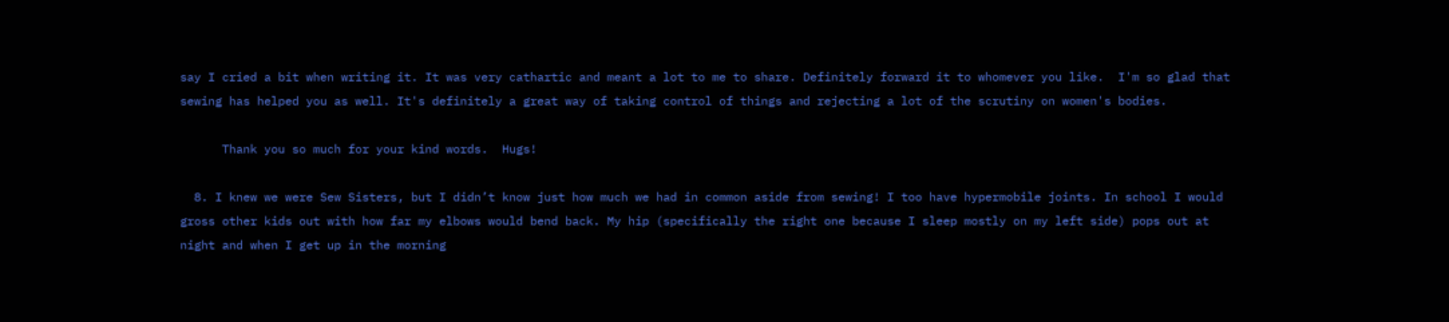say I cried a bit when writing it. It was very cathartic and meant a lot to me to share. Definitely forward it to whomever you like.  I'm so glad that sewing has helped you as well. It's definitely a great way of taking control of things and rejecting a lot of the scrutiny on women's bodies.

      Thank you so much for your kind words.  Hugs!

  8. I knew we were Sew Sisters, but I didn’t know just how much we had in common aside from sewing! I too have hypermobile joints. In school I would gross other kids out with how far my elbows would bend back. My hip (specifically the right one because I sleep mostly on my left side) pops out at night and when I get up in the morning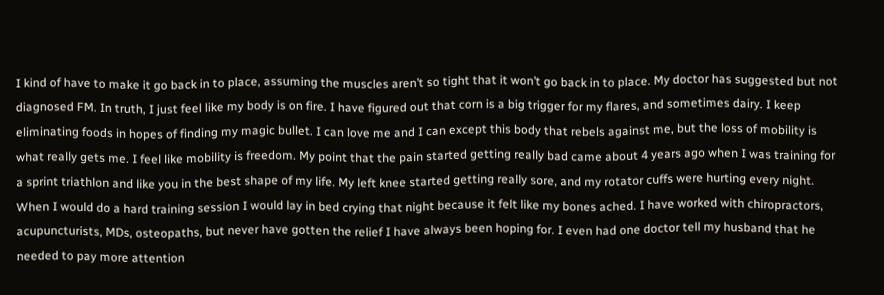I kind of have to make it go back in to place, assuming the muscles aren’t so tight that it won’t go back in to place. My doctor has suggested but not diagnosed FM. In truth, I just feel like my body is on fire. I have figured out that corn is a big trigger for my flares, and sometimes dairy. I keep eliminating foods in hopes of finding my magic bullet. I can love me and I can except this body that rebels against me, but the loss of mobility is what really gets me. I feel like mobility is freedom. My point that the pain started getting really bad came about 4 years ago when I was training for a sprint triathlon and like you in the best shape of my life. My left knee started getting really sore, and my rotator cuffs were hurting every night. When I would do a hard training session I would lay in bed crying that night because it felt like my bones ached. I have worked with chiropractors, acupuncturists, MDs, osteopaths, but never have gotten the relief I have always been hoping for. I even had one doctor tell my husband that he needed to pay more attention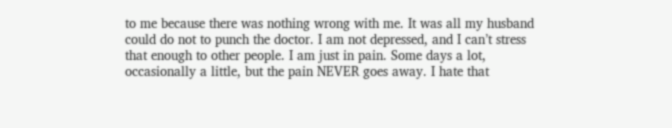to me because there was nothing wrong with me. It was all my husband could do not to punch the doctor. I am not depressed, and I can’t stress that enough to other people. I am just in pain. Some days a lot, occasionally a little, but the pain NEVER goes away. I hate that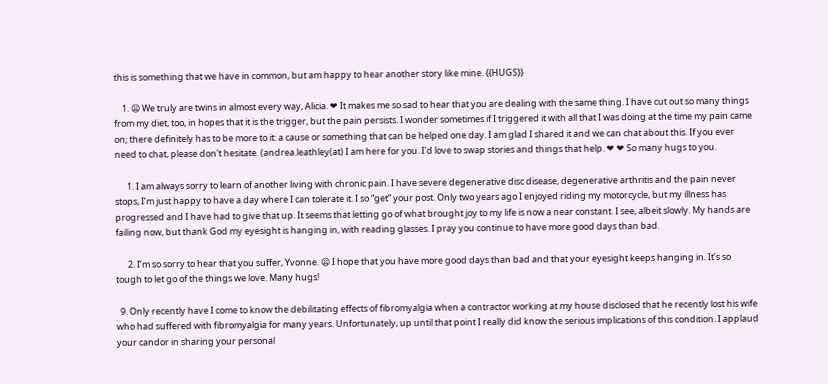this is something that we have in common, but am happy to hear another story like mine. {{HUGS}}

    1. 😦 We truly are twins in almost every way, Alicia. ❤ It makes me so sad to hear that you are dealing with the same thing. I have cut out so many things from my diet, too, in hopes that it is the trigger, but the pain persists. I wonder sometimes if I triggered it with all that I was doing at the time my pain came on; there definitely has to be more to it: a cause or something that can be helped one day. I am glad I shared it and we can chat about this. If you ever need to chat, please don't hesitate. (andrea.leathley(at) I am here for you. I'd love to swap stories and things that help. ❤ ❤ So many hugs to you.

      1. I am always sorry to learn of another living with chronic pain. I have severe degenerative disc disease, degenerative arthritis and the pain never stops, I’m just happy to have a day where I can tolerate it. I so “get” your post. Only two years ago I enjoyed riding my motorcycle, but my illness has progressed and I have had to give that up. It seems that letting go of what brought joy to my life is now a near constant. I see, albeit slowly. My hands are failing now, but thank God my eyesight is hanging in, with reading glasses. I pray you continue to have more good days than bad.

      2. I’m so sorry to hear that you suffer, Yvonne. 😦 I hope that you have more good days than bad and that your eyesight keeps hanging in. It’s so tough to let go of the things we love. Many hugs!

  9. Only recently have I come to know the debilitating effects of fibromyalgia when a contractor working at my house disclosed that he recently lost his wife who had suffered with fibromyalgia for many years. Unfortunately, up until that point I really did know the serious implications of this condition. I applaud your candor in sharing your personal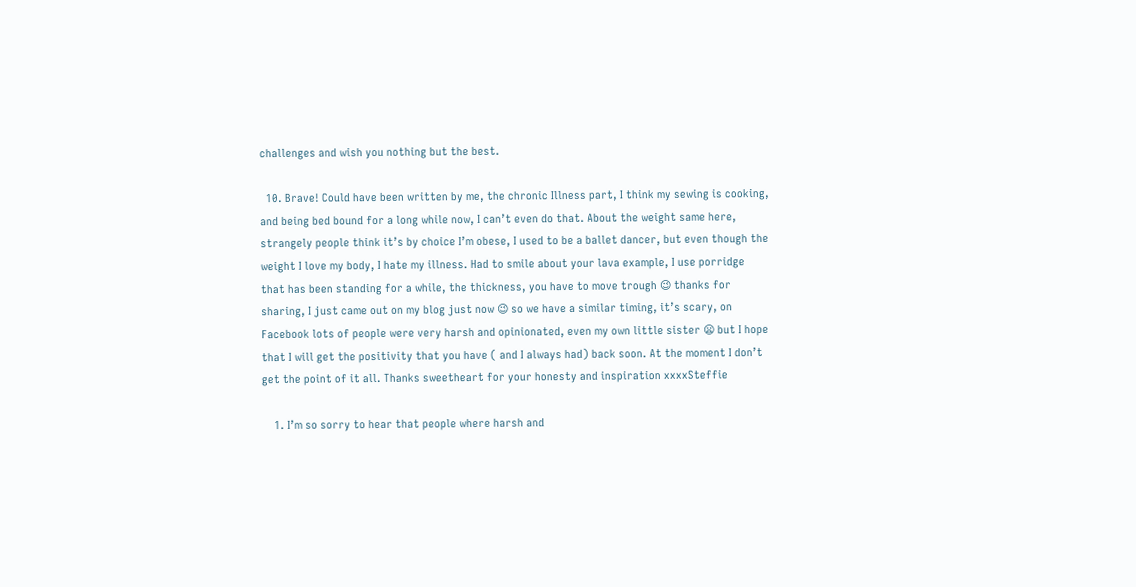challenges and wish you nothing but the best.

  10. Brave! Could have been written by me, the chronic Illness part, I think my sewing is cooking, and being bed bound for a long while now, I can’t even do that. About the weight same here, strangely people think it’s by choice I’m obese, I used to be a ballet dancer, but even though the weight I love my body, I hate my illness. Had to smile about your lava example, I use porridge that has been standing for a while, the thickness, you have to move trough 😉 thanks for sharing, I just came out on my blog just now 😉 so we have a similar timing, it’s scary, on Facebook lots of people were very harsh and opinionated, even my own little sister 😦 but I hope that I will get the positivity that you have ( and I always had) back soon. At the moment I don’t get the point of it all. Thanks sweetheart for your honesty and inspiration xxxxSteffie

    1. I’m so sorry to hear that people where harsh and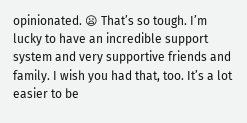opinionated. 😦 That’s so tough. I’m lucky to have an incredible support system and very supportive friends and family. I wish you had that, too. It’s a lot easier to be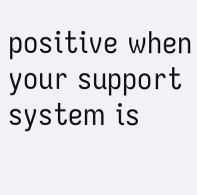positive when your support system is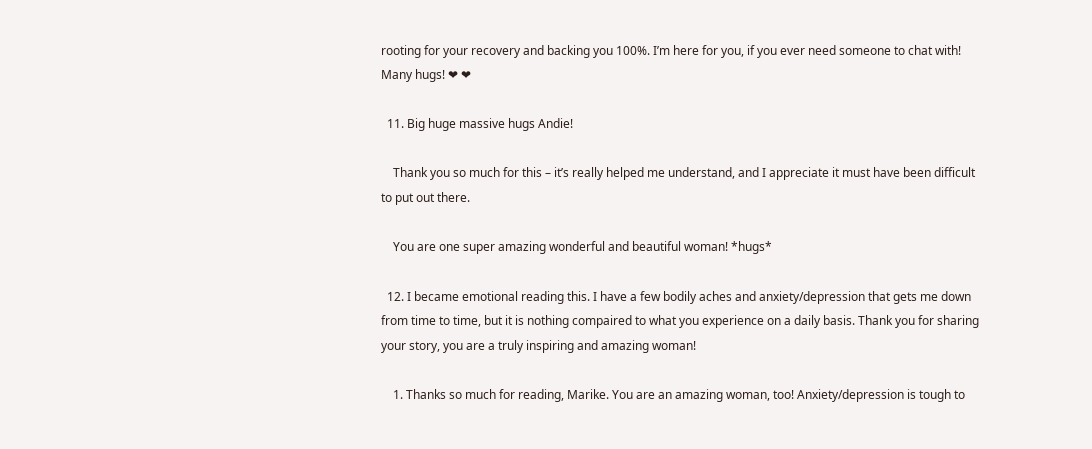rooting for your recovery and backing you 100%. I’m here for you, if you ever need someone to chat with! Many hugs! ❤ ❤

  11. Big huge massive hugs Andie!

    Thank you so much for this – it’s really helped me understand, and I appreciate it must have been difficult to put out there.

    You are one super amazing wonderful and beautiful woman! *hugs*

  12. I became emotional reading this. I have a few bodily aches and anxiety/depression that gets me down from time to time, but it is nothing compaired to what you experience on a daily basis. Thank you for sharing your story, you are a truly inspiring and amazing woman!

    1. Thanks so much for reading, Marike. You are an amazing woman, too! Anxiety/depression is tough to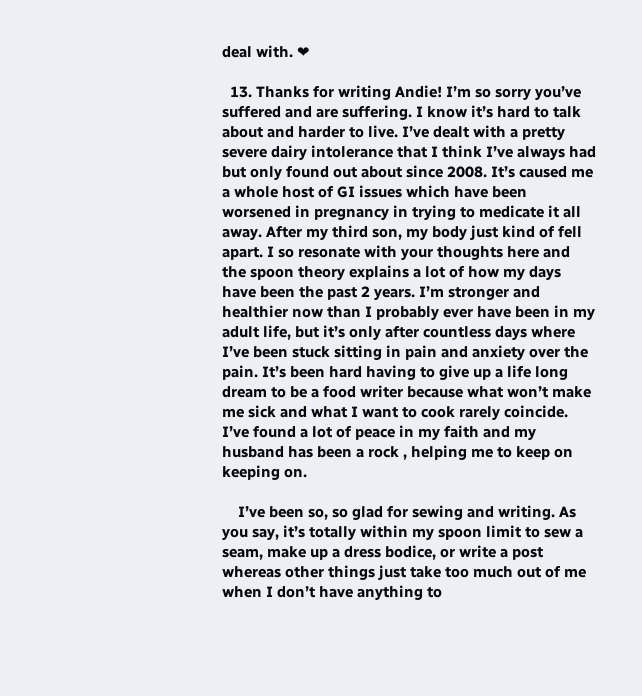deal with. ❤

  13. Thanks for writing Andie! I’m so sorry you’ve suffered and are suffering. I know it’s hard to talk about and harder to live. I’ve dealt with a pretty severe dairy intolerance that I think I’ve always had but only found out about since 2008. It’s caused me a whole host of GI issues which have been worsened in pregnancy in trying to medicate it all away. After my third son, my body just kind of fell apart. I so resonate with your thoughts here and the spoon theory explains a lot of how my days have been the past 2 years. I’m stronger and healthier now than I probably ever have been in my adult life, but it’s only after countless days where I’ve been stuck sitting in pain and anxiety over the pain. It’s been hard having to give up a life long dream to be a food writer because what won’t make me sick and what I want to cook rarely coincide. I’ve found a lot of peace in my faith and my husband has been a rock , helping me to keep on keeping on.

    I’ve been so, so glad for sewing and writing. As you say, it’s totally within my spoon limit to sew a seam, make up a dress bodice, or write a post whereas other things just take too much out of me when I don’t have anything to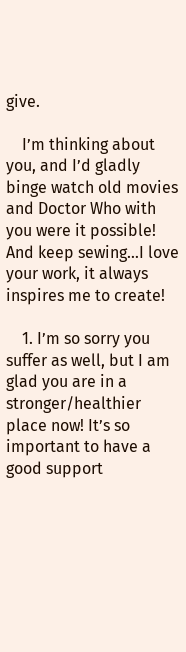give.

    I’m thinking about you, and I’d gladly binge watch old movies and Doctor Who with you were it possible! And keep sewing…I love your work, it always inspires me to create!

    1. I’m so sorry you suffer as well, but I am glad you are in a stronger/healthier place now! It’s so important to have a good support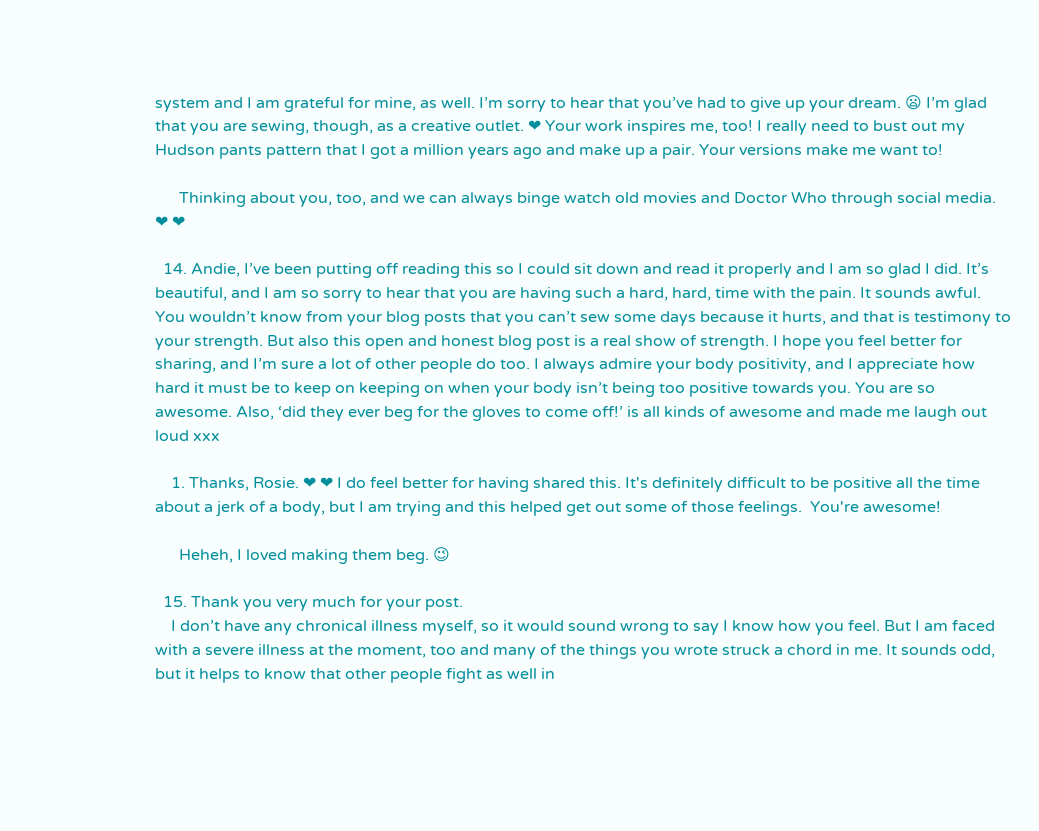system and I am grateful for mine, as well. I’m sorry to hear that you’ve had to give up your dream. 😦 I’m glad that you are sewing, though, as a creative outlet. ❤ Your work inspires me, too! I really need to bust out my Hudson pants pattern that I got a million years ago and make up a pair. Your versions make me want to!

      Thinking about you, too, and we can always binge watch old movies and Doctor Who through social media. ❤ ❤

  14. Andie, I’ve been putting off reading this so I could sit down and read it properly and I am so glad I did. It’s beautiful, and I am so sorry to hear that you are having such a hard, hard, time with the pain. It sounds awful. You wouldn’t know from your blog posts that you can’t sew some days because it hurts, and that is testimony to your strength. But also this open and honest blog post is a real show of strength. I hope you feel better for sharing, and I’m sure a lot of other people do too. I always admire your body positivity, and I appreciate how hard it must be to keep on keeping on when your body isn’t being too positive towards you. You are so awesome. Also, ‘did they ever beg for the gloves to come off!’ is all kinds of awesome and made me laugh out loud xxx

    1. Thanks, Rosie. ❤ ❤ I do feel better for having shared this. It's definitely difficult to be positive all the time about a jerk of a body, but I am trying and this helped get out some of those feelings.  You're awesome!

      Heheh, I loved making them beg. 😉

  15. Thank you very much for your post.
    I don’t have any chronical illness myself, so it would sound wrong to say I know how you feel. But I am faced with a severe illness at the moment, too and many of the things you wrote struck a chord in me. It sounds odd, but it helps to know that other people fight as well in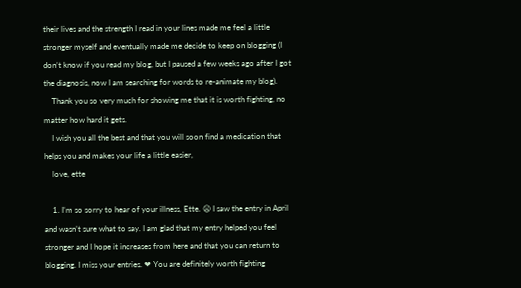their lives and the strength I read in your lines made me feel a little stronger myself and eventually made me decide to keep on blogging (I don’t know if you read my blog, but I paused a few weeks ago after I got the diagnosis, now I am searching for words to re-animate my blog).
    Thank you so very much for showing me that it is worth fighting, no matter how hard it gets.
    I wish you all the best and that you will soon find a medication that helps you and makes your life a little easier,
    love, ette

    1. I’m so sorry to hear of your illness, Ette. 😦 I saw the entry in April and wasn’t sure what to say. I am glad that my entry helped you feel stronger and I hope it increases from here and that you can return to blogging. I miss your entries. ❤ You are definitely worth fighting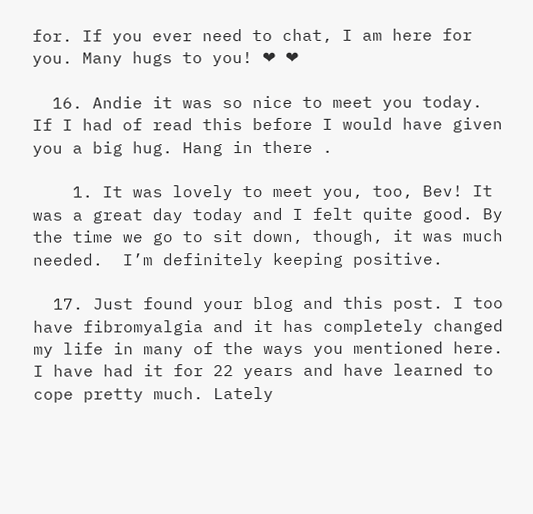for. If you ever need to chat, I am here for you. Many hugs to you! ❤ ❤

  16. Andie it was so nice to meet you today. If I had of read this before I would have given you a big hug. Hang in there .

    1. It was lovely to meet you, too, Bev! It was a great day today and I felt quite good. By the time we go to sit down, though, it was much needed.  I’m definitely keeping positive.

  17. Just found your blog and this post. I too have fibromyalgia and it has completely changed my life in many of the ways you mentioned here. I have had it for 22 years and have learned to cope pretty much. Lately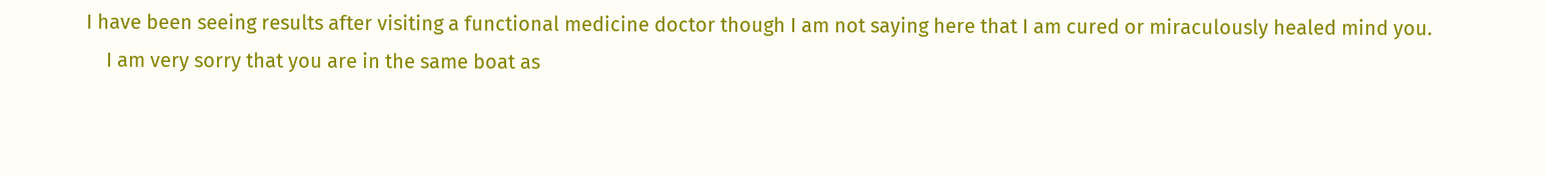I have been seeing results after visiting a functional medicine doctor though I am not saying here that I am cured or miraculously healed mind you.
    I am very sorry that you are in the same boat as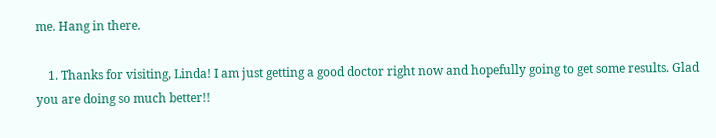me. Hang in there.

    1. Thanks for visiting, Linda! I am just getting a good doctor right now and hopefully going to get some results. Glad you are doing so much better!!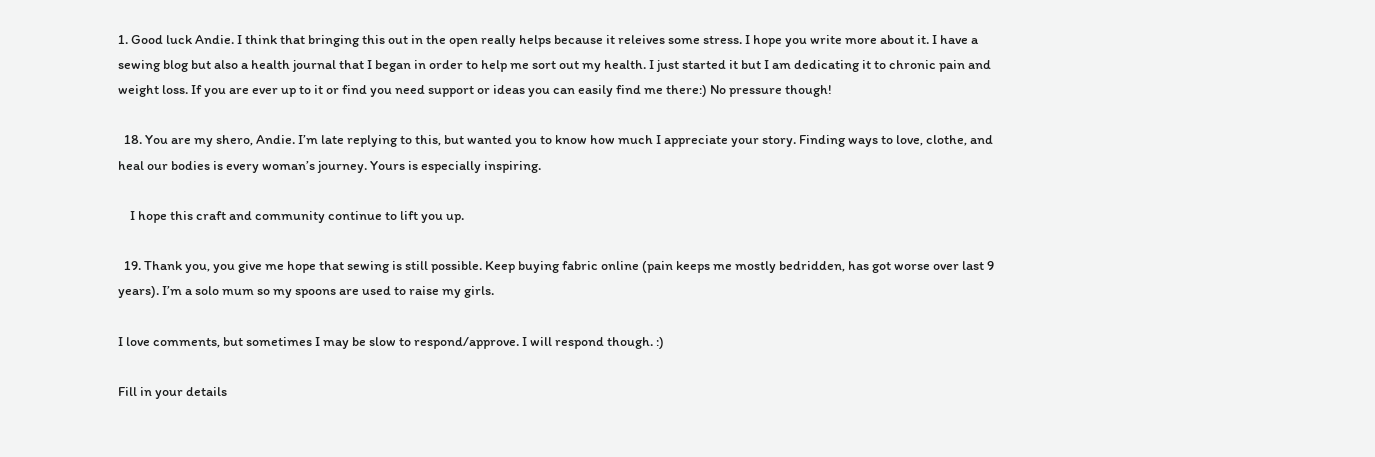1. Good luck Andie. I think that bringing this out in the open really helps because it releives some stress. I hope you write more about it. I have a sewing blog but also a health journal that I began in order to help me sort out my health. I just started it but I am dedicating it to chronic pain and weight loss. If you are ever up to it or find you need support or ideas you can easily find me there:) No pressure though!

  18. You are my shero, Andie. I’m late replying to this, but wanted you to know how much I appreciate your story. Finding ways to love, clothe, and heal our bodies is every woman’s journey. Yours is especially inspiring.

    I hope this craft and community continue to lift you up.

  19. Thank you, you give me hope that sewing is still possible. Keep buying fabric online (pain keeps me mostly bedridden, has got worse over last 9 years). I’m a solo mum so my spoons are used to raise my girls.

I love comments, but sometimes I may be slow to respond/approve. I will respond though. :)

Fill in your details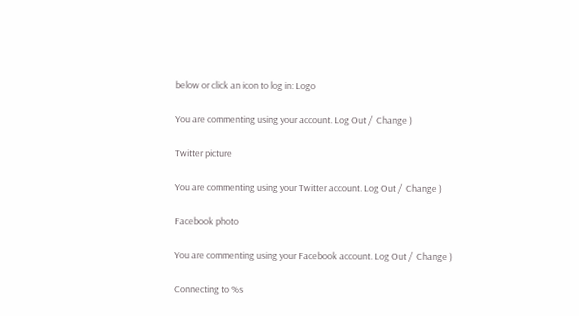below or click an icon to log in: Logo

You are commenting using your account. Log Out /  Change )

Twitter picture

You are commenting using your Twitter account. Log Out /  Change )

Facebook photo

You are commenting using your Facebook account. Log Out /  Change )

Connecting to %s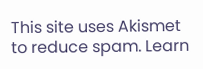This site uses Akismet to reduce spam. Learn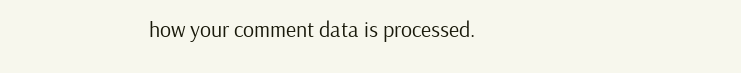how your comment data is processed.